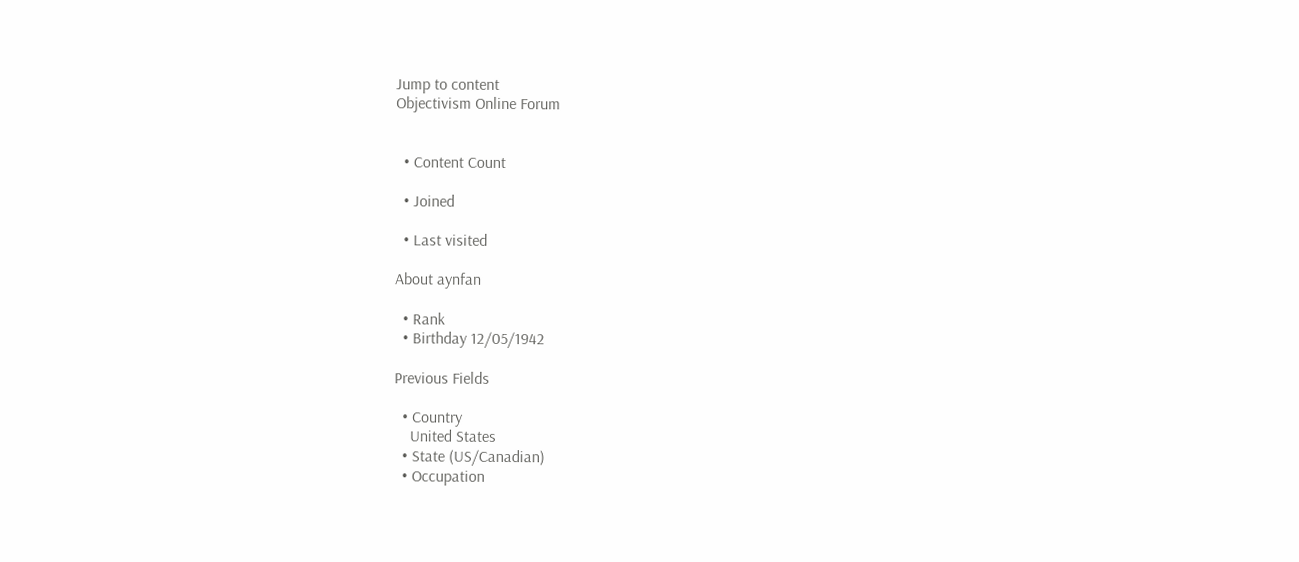Jump to content
Objectivism Online Forum


  • Content Count

  • Joined

  • Last visited

About aynfan

  • Rank
  • Birthday 12/05/1942

Previous Fields

  • Country
    United States
  • State (US/Canadian)
  • Occupation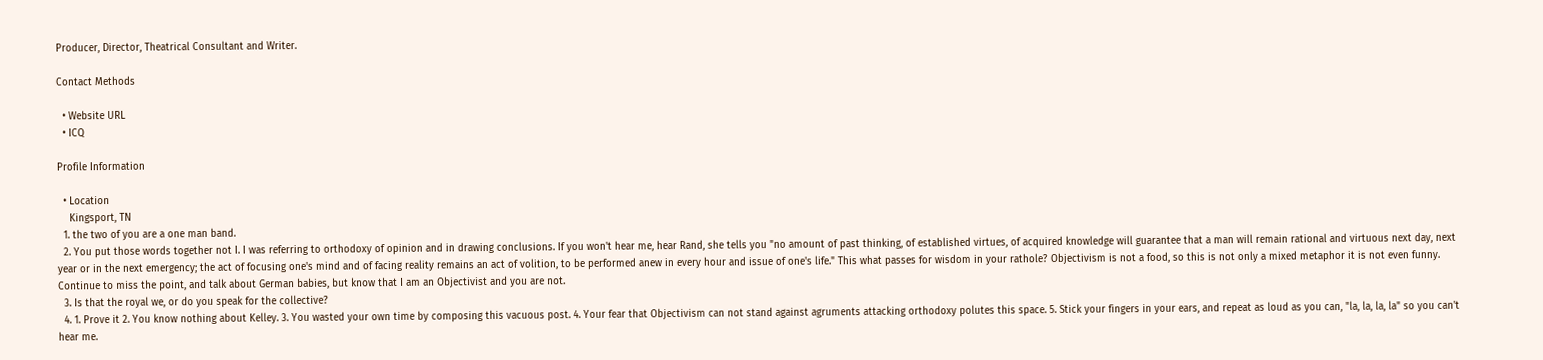Producer, Director, Theatrical Consultant and Writer.

Contact Methods

  • Website URL
  • ICQ

Profile Information

  • Location
    Kingsport, TN
  1. the two of you are a one man band.
  2. You put those words together not I. I was referring to orthodoxy of opinion and in drawing conclusions. If you won't hear me, hear Rand, she tells you "no amount of past thinking, of established virtues, of acquired knowledge will guarantee that a man will remain rational and virtuous next day, next year or in the next emergency; the act of focusing one's mind and of facing reality remains an act of volition, to be performed anew in every hour and issue of one's life." This what passes for wisdom in your rathole? Objectivism is not a food, so this is not only a mixed metaphor it is not even funny. Continue to miss the point, and talk about German babies, but know that I am an Objectivist and you are not.
  3. Is that the royal we, or do you speak for the collective?
  4. 1. Prove it 2. You know nothing about Kelley. 3. You wasted your own time by composing this vacuous post. 4. Your fear that Objectivism can not stand against agruments attacking orthodoxy polutes this space. 5. Stick your fingers in your ears, and repeat as loud as you can, "la, la, la, la" so you can't hear me.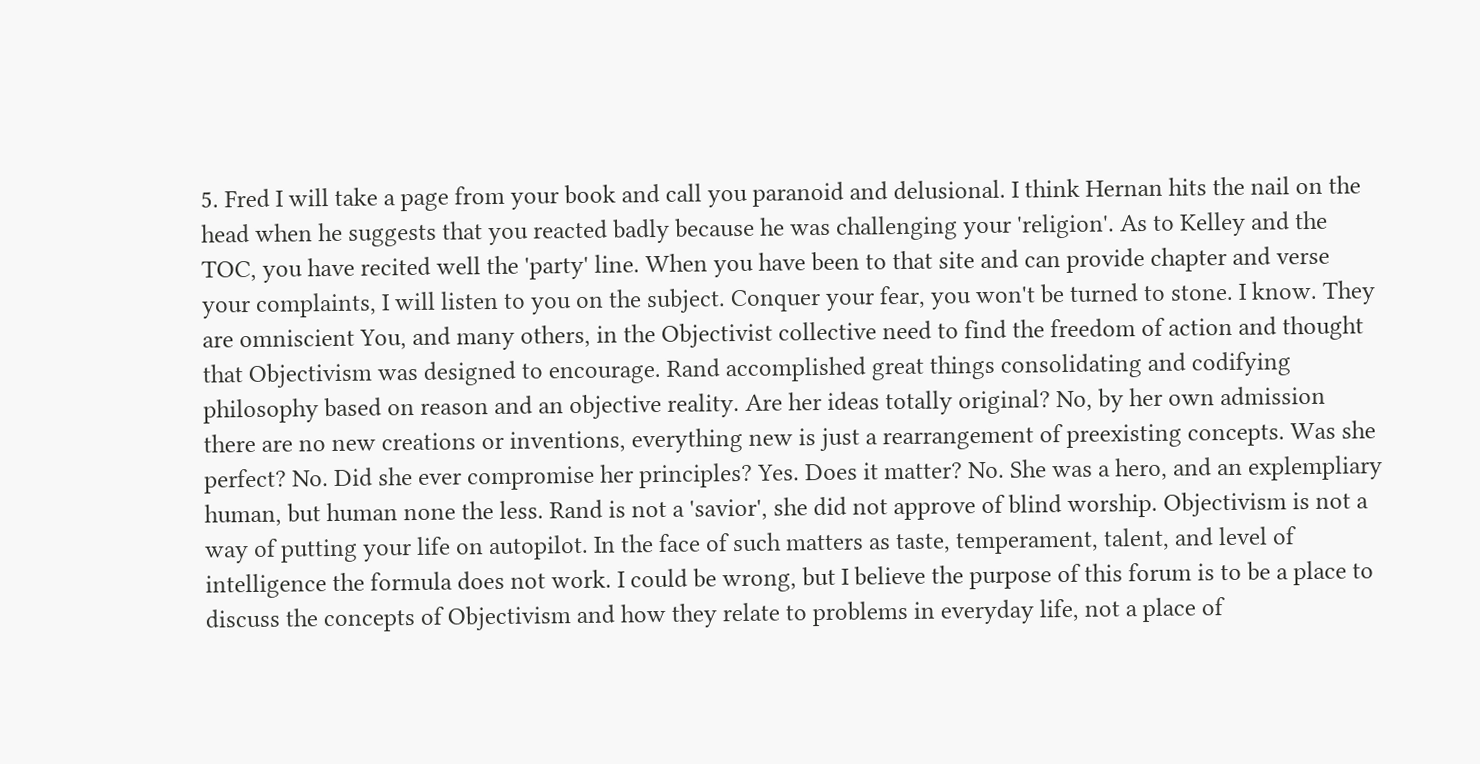5. Fred I will take a page from your book and call you paranoid and delusional. I think Hernan hits the nail on the head when he suggests that you reacted badly because he was challenging your 'religion'. As to Kelley and the TOC, you have recited well the 'party' line. When you have been to that site and can provide chapter and verse your complaints, I will listen to you on the subject. Conquer your fear, you won't be turned to stone. I know. They are omniscient You, and many others, in the Objectivist collective need to find the freedom of action and thought that Objectivism was designed to encourage. Rand accomplished great things consolidating and codifying philosophy based on reason and an objective reality. Are her ideas totally original? No, by her own admission there are no new creations or inventions, everything new is just a rearrangement of preexisting concepts. Was she perfect? No. Did she ever compromise her principles? Yes. Does it matter? No. She was a hero, and an explempliary human, but human none the less. Rand is not a 'savior', she did not approve of blind worship. Objectivism is not a way of putting your life on autopilot. In the face of such matters as taste, temperament, talent, and level of intelligence the formula does not work. I could be wrong, but I believe the purpose of this forum is to be a place to discuss the concepts of Objectivism and how they relate to problems in everyday life, not a place of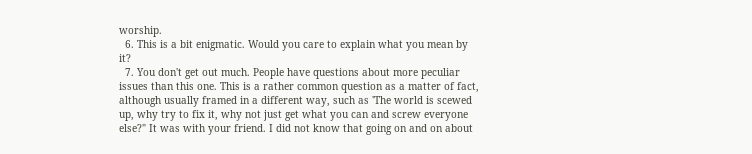worship.
  6. This is a bit enigmatic. Would you care to explain what you mean by it?
  7. You don't get out much. People have questions about more peculiar issues than this one. This is a rather common question as a matter of fact, although usually framed in a different way, such as 'The world is scewed up, why try to fix it, why not just get what you can and screw everyone else?" It was with your friend. I did not know that going on and on about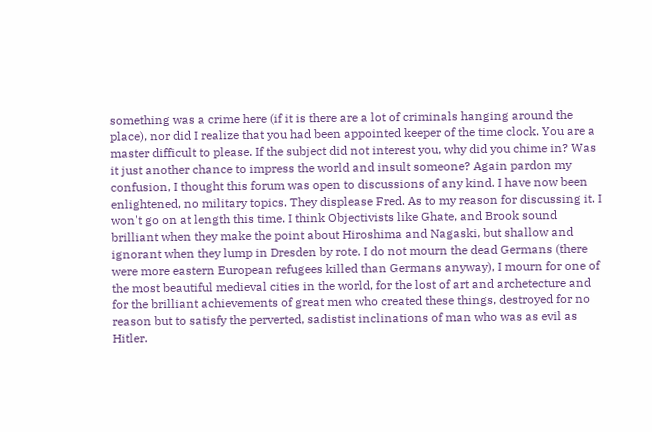something was a crime here (if it is there are a lot of criminals hanging around the place), nor did I realize that you had been appointed keeper of the time clock. You are a master difficult to please. If the subject did not interest you, why did you chime in? Was it just another chance to impress the world and insult someone? Again pardon my confusion, I thought this forum was open to discussions of any kind. I have now been enlightened, no military topics. They displease Fred. As to my reason for discussing it. I won't go on at length this time. I think Objectivists like Ghate, and Brook sound brilliant when they make the point about Hiroshima and Nagaski, but shallow and ignorant when they lump in Dresden by rote. I do not mourn the dead Germans (there were more eastern European refugees killed than Germans anyway), I mourn for one of the most beautiful medieval cities in the world, for the lost of art and archetecture and for the brilliant achievements of great men who created these things, destroyed for no reason but to satisfy the perverted, sadistist inclinations of man who was as evil as Hitler.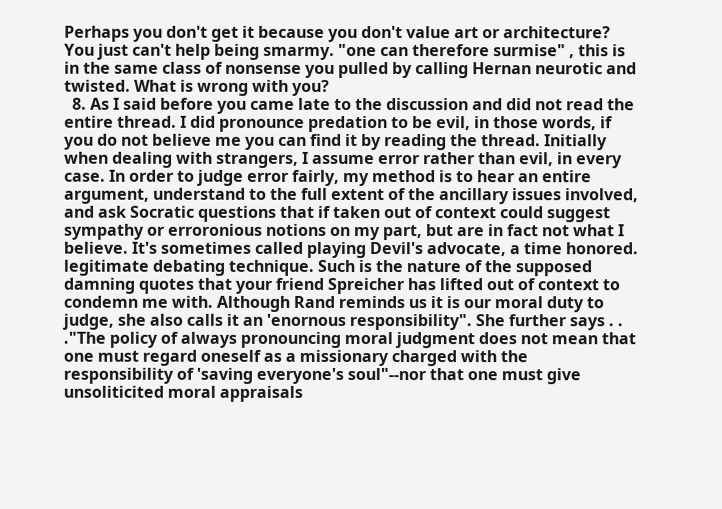Perhaps you don't get it because you don't value art or architecture? You just can't help being smarmy. "one can therefore surmise" , this is in the same class of nonsense you pulled by calling Hernan neurotic and twisted. What is wrong with you?
  8. As I said before you came late to the discussion and did not read the entire thread. I did pronounce predation to be evil, in those words, if you do not believe me you can find it by reading the thread. Initially when dealing with strangers, I assume error rather than evil, in every case. In order to judge error fairly, my method is to hear an entire argument, understand to the full extent of the ancillary issues involved, and ask Socratic questions that if taken out of context could suggest sympathy or erroronious notions on my part, but are in fact not what I believe. It's sometimes called playing Devil's advocate, a time honored. legitimate debating technique. Such is the nature of the supposed damning quotes that your friend Spreicher has lifted out of context to condemn me with. Although Rand reminds us it is our moral duty to judge, she also calls it an 'enornous responsibility". She further says . . ."The policy of always pronouncing moral judgment does not mean that one must regard oneself as a missionary charged with the responsibility of 'saving everyone's soul"--nor that one must give unsoliticited moral appraisals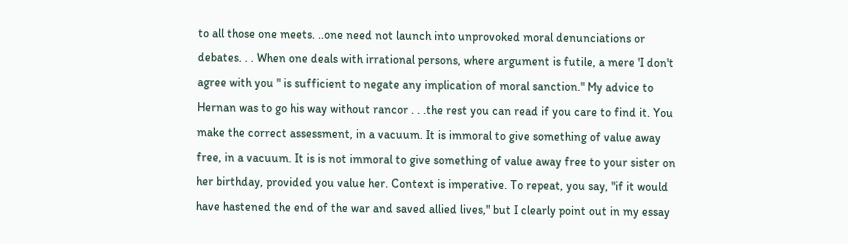to all those one meets. ..one need not launch into unprovoked moral denunciations or debates. . . When one deals with irrational persons, where argument is futile, a mere 'I don't agree with you " is sufficient to negate any implication of moral sanction." My advice to Hernan was to go his way without rancor . . .the rest you can read if you care to find it. You make the correct assessment, in a vacuum. It is immoral to give something of value away free, in a vacuum. It is is not immoral to give something of value away free to your sister on her birthday, provided you value her. Context is imperative. To repeat, you say, "if it would have hastened the end of the war and saved allied lives," but I clearly point out in my essay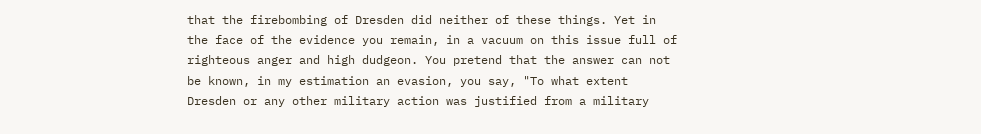that the firebombing of Dresden did neither of these things. Yet in the face of the evidence you remain, in a vacuum on this issue full of righteous anger and high dudgeon. You pretend that the answer can not be known, in my estimation an evasion, you say, "To what extent Dresden or any other military action was justified from a military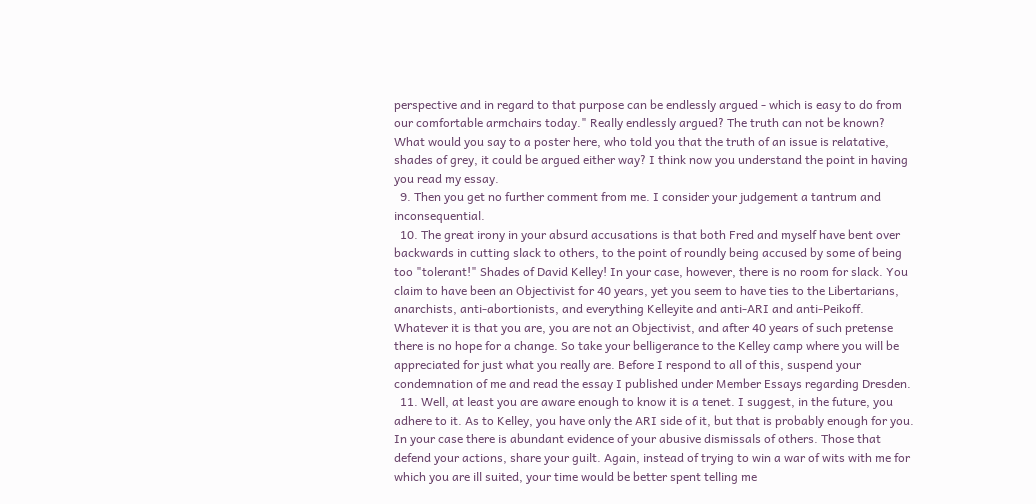perspective and in regard to that purpose can be endlessly argued - which is easy to do from our comfortable armchairs today." Really endlessly argued? The truth can not be known? What would you say to a poster here, who told you that the truth of an issue is relatative, shades of grey, it could be argued either way? I think now you understand the point in having you read my essay.
  9. Then you get no further comment from me. I consider your judgement a tantrum and inconsequential.
  10. The great irony in your absurd accusations is that both Fred and myself have bent over backwards in cutting slack to others, to the point of roundly being accused by some of being too "tolerant!" Shades of David Kelley! In your case, however, there is no room for slack. You claim to have been an Objectivist for 40 years, yet you seem to have ties to the Libertarians, anarchists, anti-abortionists, and everything Kelleyite and anti-ARI and anti-Peikoff. Whatever it is that you are, you are not an Objectivist, and after 40 years of such pretense there is no hope for a change. So take your belligerance to the Kelley camp where you will be appreciated for just what you really are. Before I respond to all of this, suspend your condemnation of me and read the essay I published under Member Essays regarding Dresden.
  11. Well, at least you are aware enough to know it is a tenet. I suggest, in the future, you adhere to it. As to Kelley, you have only the ARI side of it, but that is probably enough for you. In your case there is abundant evidence of your abusive dismissals of others. Those that defend your actions, share your guilt. Again, instead of trying to win a war of wits with me for which you are ill suited, your time would be better spent telling me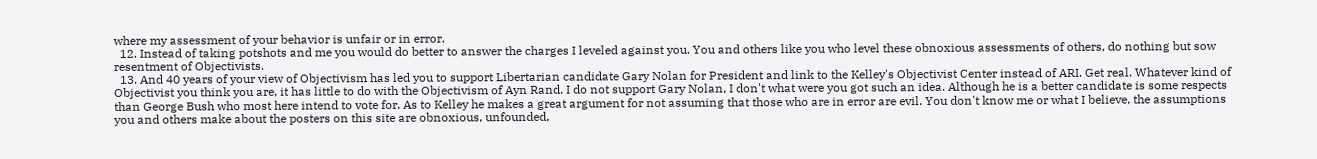where my assessment of your behavior is unfair or in error.
  12. Instead of taking potshots and me you would do better to answer the charges I leveled against you. You and others like you who level these obnoxious assessments of others, do nothing but sow resentment of Objectivists.
  13. And 40 years of your view of Objectivism has led you to support Libertarian candidate Gary Nolan for President and link to the Kelley's Objectivist Center instead of ARI. Get real. Whatever kind of Objectivist you think you are, it has little to do with the Objectivism of Ayn Rand. I do not support Gary Nolan, I don't what were you got such an idea. Although he is a better candidate is some respects than George Bush who most here intend to vote for. As to Kelley he makes a great argument for not assuming that those who are in error are evil. You don't know me or what I believe, the assumptions you and others make about the posters on this site are obnoxious, unfounded,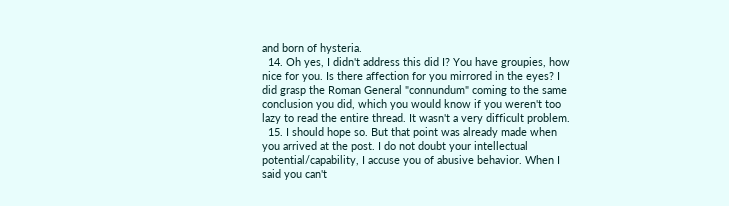and born of hysteria.
  14. Oh yes, I didn't address this did I? You have groupies, how nice for you. Is there affection for you mirrored in the eyes? I did grasp the Roman General "connundum" coming to the same conclusion you did, which you would know if you weren't too lazy to read the entire thread. It wasn't a very difficult problem.
  15. I should hope so. But that point was already made when you arrived at the post. I do not doubt your intellectual potential/capability, I accuse you of abusive behavior. When I said you can't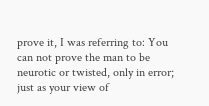prove it, I was referring to: You can not prove the man to be neurotic or twisted, only in error; just as your view of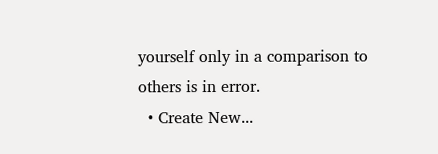yourself only in a comparison to others is in error.
  • Create New...